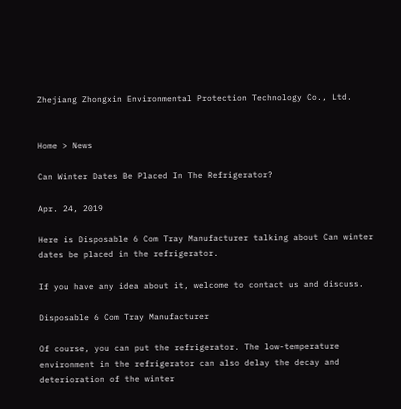Zhejiang Zhongxin Environmental Protection Technology Co., Ltd.


Home > News

Can Winter Dates Be Placed In The Refrigerator?

Apr. 24, 2019

Here is Disposable 6 Com Tray Manufacturer talking about Can winter dates be placed in the refrigerator.

If you have any idea about it, welcome to contact us and discuss.

Disposable 6 Com Tray Manufacturer

Of course, you can put the refrigerator. The low-temperature environment in the refrigerator can also delay the decay and deterioration of the winter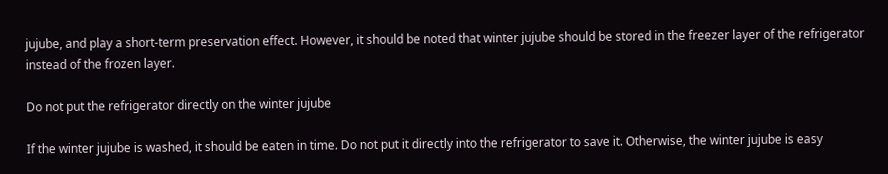jujube, and play a short-term preservation effect. However, it should be noted that winter jujube should be stored in the freezer layer of the refrigerator instead of the frozen layer.

Do not put the refrigerator directly on the winter jujube

If the winter jujube is washed, it should be eaten in time. Do not put it directly into the refrigerator to save it. Otherwise, the winter jujube is easy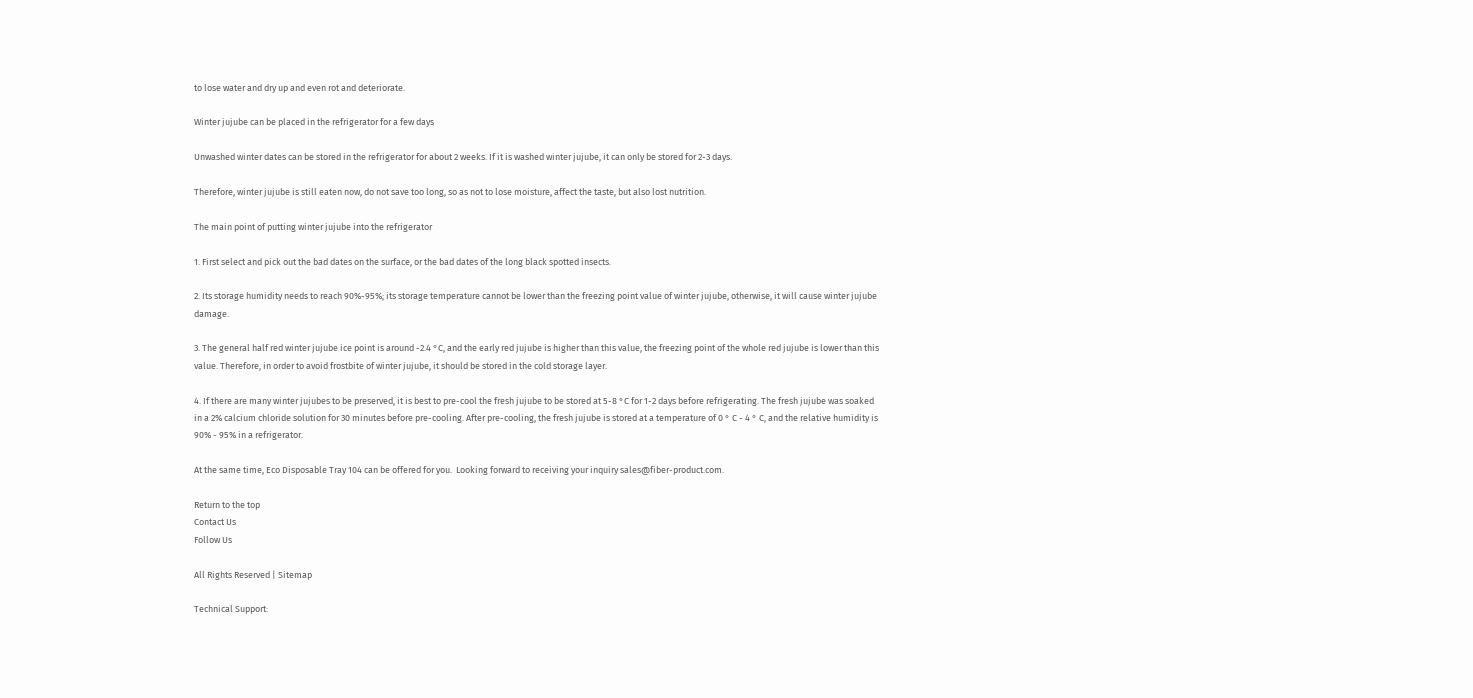to lose water and dry up and even rot and deteriorate.

Winter jujube can be placed in the refrigerator for a few days

Unwashed winter dates can be stored in the refrigerator for about 2 weeks. If it is washed winter jujube, it can only be stored for 2-3 days.

Therefore, winter jujube is still eaten now, do not save too long, so as not to lose moisture, affect the taste, but also lost nutrition.

The main point of putting winter jujube into the refrigerator

1. First select and pick out the bad dates on the surface, or the bad dates of the long black spotted insects.

2. Its storage humidity needs to reach 90%-95%; its storage temperature cannot be lower than the freezing point value of winter jujube, otherwise, it will cause winter jujube damage.

3. The general half red winter jujube ice point is around -2.4 °C, and the early red jujube is higher than this value, the freezing point of the whole red jujube is lower than this value. Therefore, in order to avoid frostbite of winter jujube, it should be stored in the cold storage layer.

4. If there are many winter jujubes to be preserved, it is best to pre-cool the fresh jujube to be stored at 5-8 °C for 1-2 days before refrigerating. The fresh jujube was soaked in a 2% calcium chloride solution for 30 minutes before pre-cooling. After pre-cooling, the fresh jujube is stored at a temperature of 0 ° C - 4 ° C, and the relative humidity is 90% - 95% in a refrigerator.

At the same time, Eco Disposable Tray 104 can be offered for you.  Looking forward to receiving your inquiry sales@fiber-product.com.

Return to the top
Contact Us
Follow Us

All Rights Reserved | Sitemap

Technical Support: